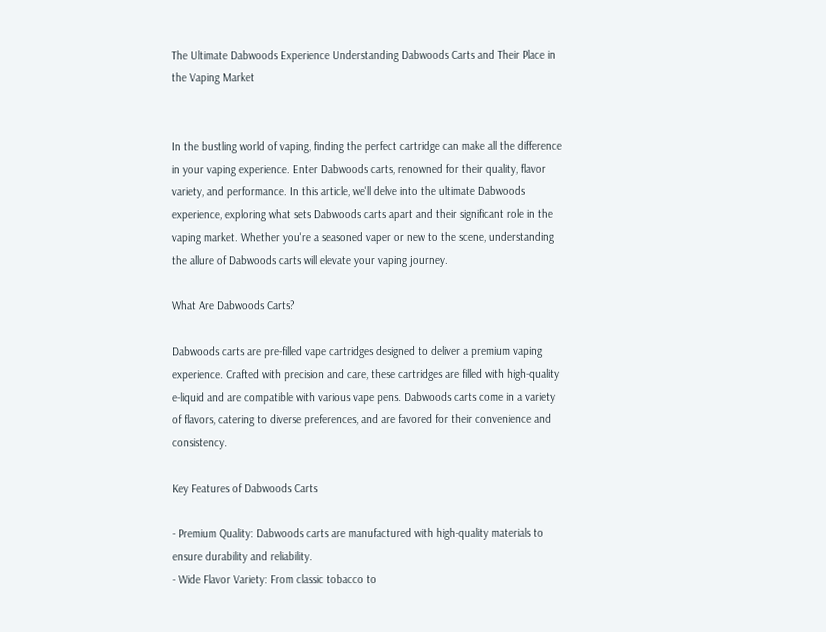The Ultimate Dabwoods Experience Understanding Dabwoods Carts and Their Place in the Vaping Market


In the bustling world of vaping, finding the perfect cartridge can make all the difference in your vaping experience. Enter Dabwoods carts, renowned for their quality, flavor variety, and performance. In this article, we'll delve into the ultimate Dabwoods experience, exploring what sets Dabwoods carts apart and their significant role in the vaping market. Whether you're a seasoned vaper or new to the scene, understanding the allure of Dabwoods carts will elevate your vaping journey.

What Are Dabwoods Carts?

Dabwoods carts are pre-filled vape cartridges designed to deliver a premium vaping experience. Crafted with precision and care, these cartridges are filled with high-quality e-liquid and are compatible with various vape pens. Dabwoods carts come in a variety of flavors, catering to diverse preferences, and are favored for their convenience and consistency.

Key Features of Dabwoods Carts

- Premium Quality: Dabwoods carts are manufactured with high-quality materials to ensure durability and reliability.
- Wide Flavor Variety: From classic tobacco to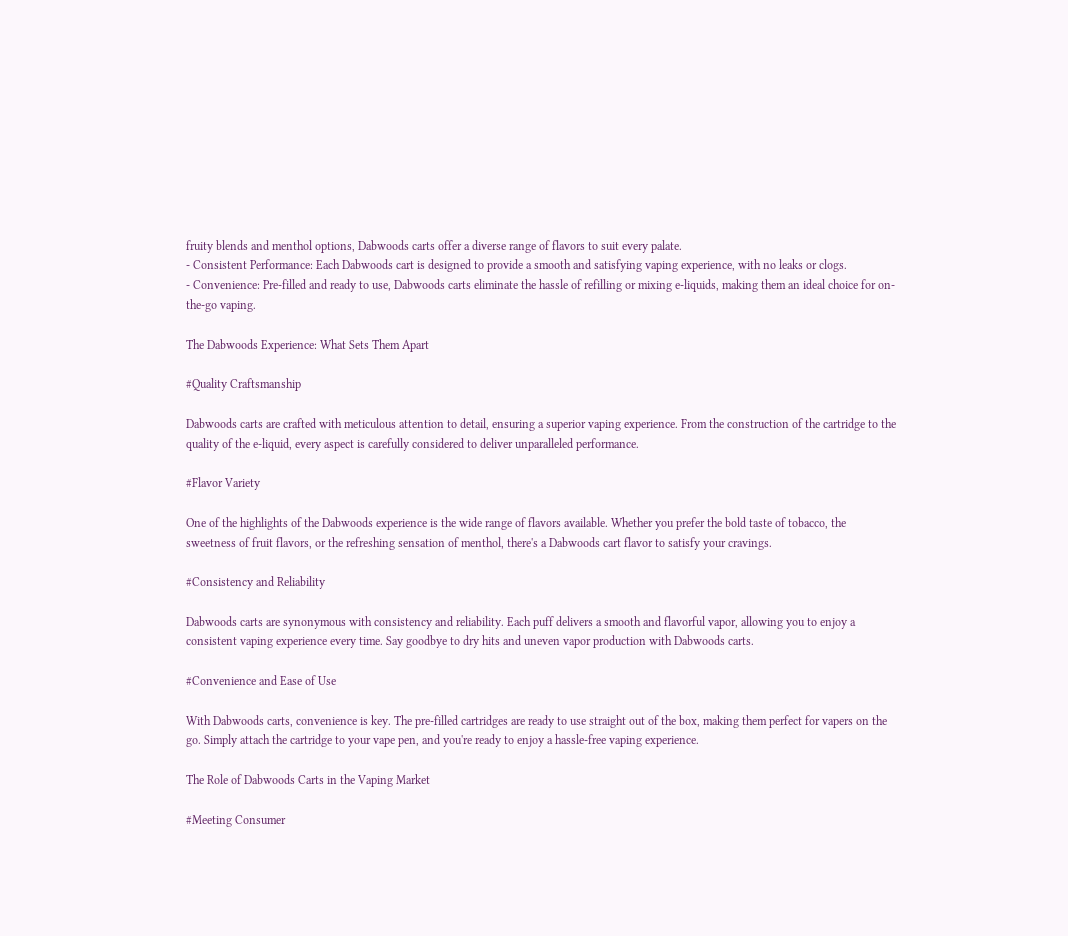fruity blends and menthol options, Dabwoods carts offer a diverse range of flavors to suit every palate.
- Consistent Performance: Each Dabwoods cart is designed to provide a smooth and satisfying vaping experience, with no leaks or clogs.
- Convenience: Pre-filled and ready to use, Dabwoods carts eliminate the hassle of refilling or mixing e-liquids, making them an ideal choice for on-the-go vaping.

The Dabwoods Experience: What Sets Them Apart

#Quality Craftsmanship

Dabwoods carts are crafted with meticulous attention to detail, ensuring a superior vaping experience. From the construction of the cartridge to the quality of the e-liquid, every aspect is carefully considered to deliver unparalleled performance.

#Flavor Variety

One of the highlights of the Dabwoods experience is the wide range of flavors available. Whether you prefer the bold taste of tobacco, the sweetness of fruit flavors, or the refreshing sensation of menthol, there's a Dabwoods cart flavor to satisfy your cravings.

#Consistency and Reliability

Dabwoods carts are synonymous with consistency and reliability. Each puff delivers a smooth and flavorful vapor, allowing you to enjoy a consistent vaping experience every time. Say goodbye to dry hits and uneven vapor production with Dabwoods carts.

#Convenience and Ease of Use

With Dabwoods carts, convenience is key. The pre-filled cartridges are ready to use straight out of the box, making them perfect for vapers on the go. Simply attach the cartridge to your vape pen, and you're ready to enjoy a hassle-free vaping experience.

The Role of Dabwoods Carts in the Vaping Market

#Meeting Consumer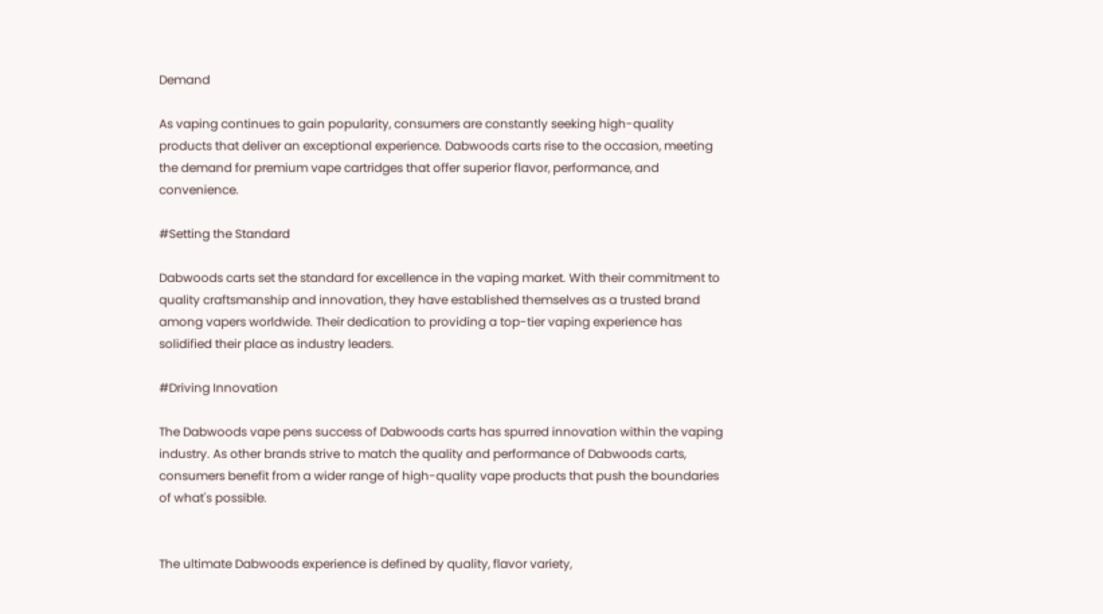Demand

As vaping continues to gain popularity, consumers are constantly seeking high-quality products that deliver an exceptional experience. Dabwoods carts rise to the occasion, meeting the demand for premium vape cartridges that offer superior flavor, performance, and convenience.

#Setting the Standard

Dabwoods carts set the standard for excellence in the vaping market. With their commitment to quality craftsmanship and innovation, they have established themselves as a trusted brand among vapers worldwide. Their dedication to providing a top-tier vaping experience has solidified their place as industry leaders.

#Driving Innovation

The Dabwoods vape pens success of Dabwoods carts has spurred innovation within the vaping industry. As other brands strive to match the quality and performance of Dabwoods carts, consumers benefit from a wider range of high-quality vape products that push the boundaries of what's possible.


The ultimate Dabwoods experience is defined by quality, flavor variety,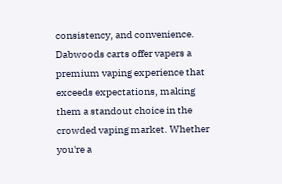consistency, and convenience. Dabwoods carts offer vapers a premium vaping experience that exceeds expectations, making them a standout choice in the crowded vaping market. Whether you're a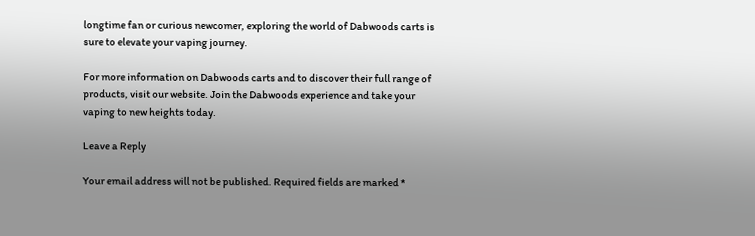longtime fan or curious newcomer, exploring the world of Dabwoods carts is sure to elevate your vaping journey.

For more information on Dabwoods carts and to discover their full range of products, visit our website. Join the Dabwoods experience and take your vaping to new heights today.

Leave a Reply

Your email address will not be published. Required fields are marked *